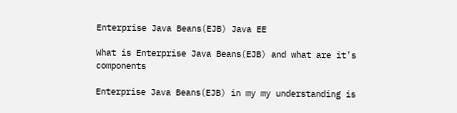Enterprise Java Beans(EJB) Java EE

What is Enterprise Java Beans(EJB) and what are it’s components

Enterprise Java Beans(EJB) in my my understanding is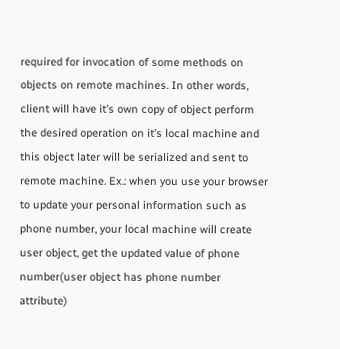required for invocation of some methods on objects on remote machines. In other words, client will have it’s own copy of object perform the desired operation on it’s local machine and this object later will be serialized and sent to remote machine. Ex.: when you use your browser to update your personal information such as phone number, your local machine will create user object, get the updated value of phone number(user object has phone number attribute)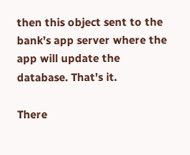then this object sent to the bank’s app server where the app will update the database. That’s it.

There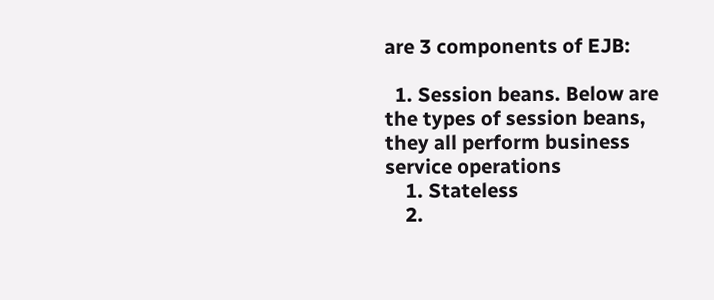are 3 components of EJB:

  1. Session beans. Below are the types of session beans, they all perform business service operations
    1. Stateless
    2.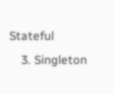Stateful
    3. Singleton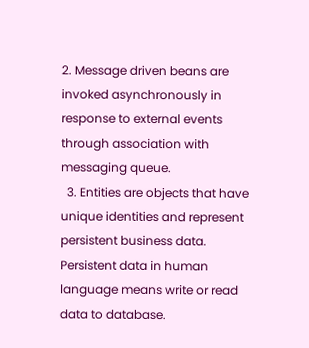2. Message driven beans are invoked asynchronously in response to external events through association with messaging queue.
  3. Entities are objects that have unique identities and represent persistent business data. Persistent data in human language means write or read data to database.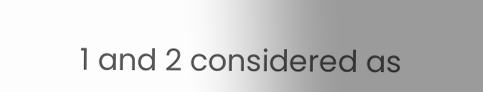1 and 2 considered as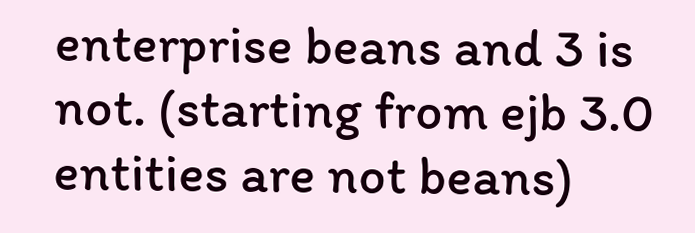enterprise beans and 3 is not. (starting from ejb 3.0 entities are not beans)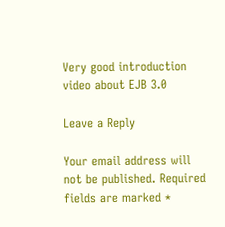Very good introduction video about EJB 3.0

Leave a Reply

Your email address will not be published. Required fields are marked *